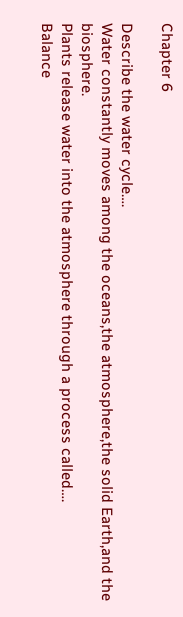Chapter 6

Describe the water cycle….
Water constantly moves among the oceans,the atmosphere,the solid Earth,and the biosphere.
Plants release water into the atmosphere through a process called….
Balance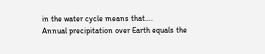in the water cycle means that….
Annual precipitation over Earth equals the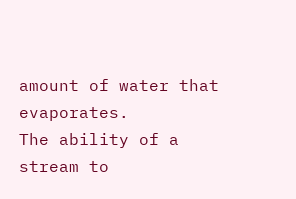amount of water that evaporates.
The ability of a stream to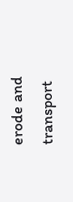erode and transport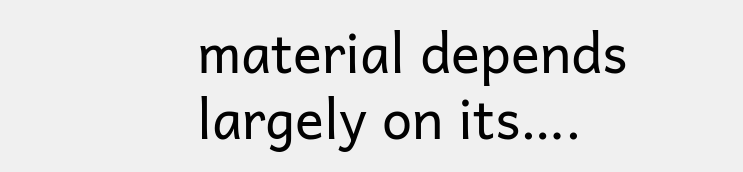material depends largely on its….